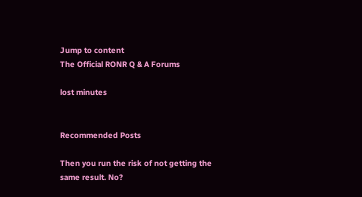Jump to content
The Official RONR Q & A Forums

lost minutes


Recommended Posts

Then you run the risk of not getting the same result. No?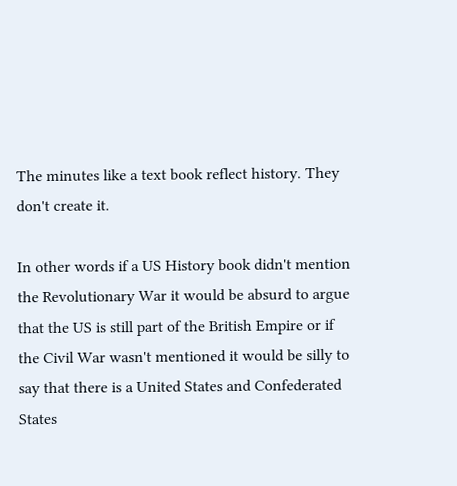The minutes like a text book reflect history. They don't create it.

In other words if a US History book didn't mention the Revolutionary War it would be absurd to argue that the US is still part of the British Empire or if the Civil War wasn't mentioned it would be silly to say that there is a United States and Confederated States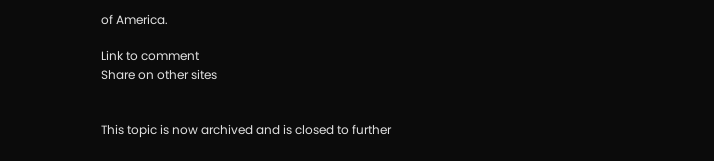of America.

Link to comment
Share on other sites


This topic is now archived and is closed to further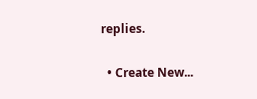replies.

  • Create New...